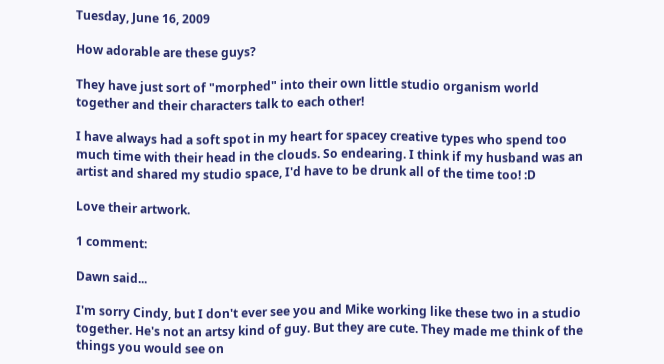Tuesday, June 16, 2009

How adorable are these guys?

They have just sort of "morphed" into their own little studio organism world together and their characters talk to each other!

I have always had a soft spot in my heart for spacey creative types who spend too much time with their head in the clouds. So endearing. I think if my husband was an artist and shared my studio space, I'd have to be drunk all of the time too! :D

Love their artwork.

1 comment:

Dawn said...

I'm sorry Cindy, but I don't ever see you and Mike working like these two in a studio together. He's not an artsy kind of guy. But they are cute. They made me think of the things you would see on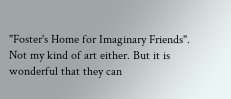"Foster's Home for Imaginary Friends". Not my kind of art either. But it is wonderful that they can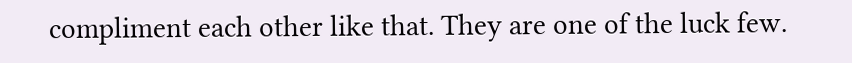compliment each other like that. They are one of the luck few.